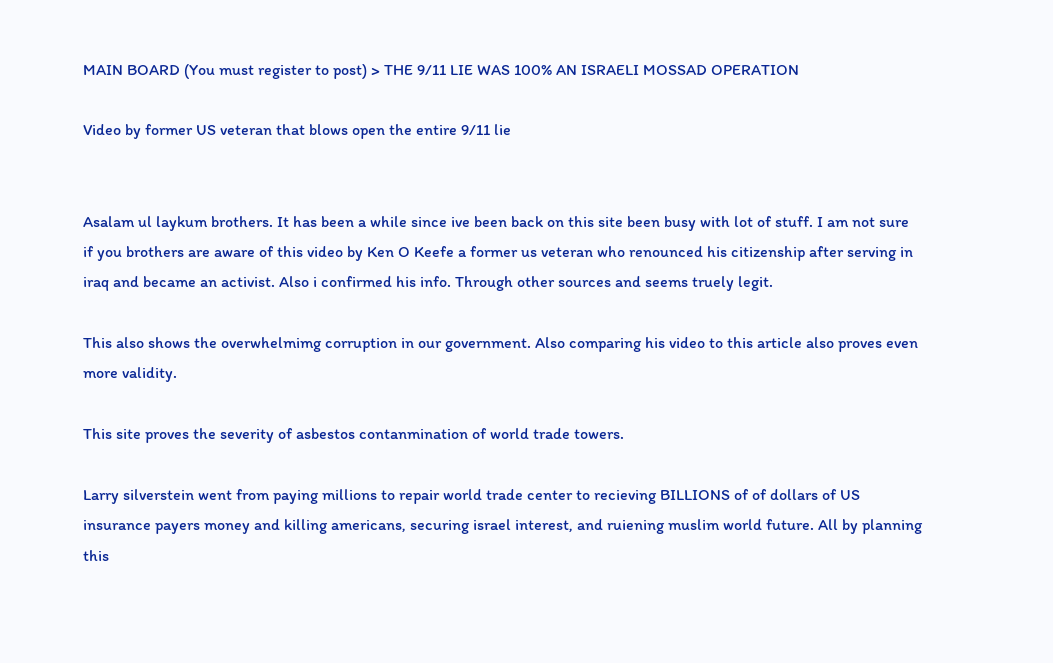MAIN BOARD (You must register to post) > THE 9/11 LIE WAS 100% AN ISRAELI MOSSAD OPERATION

Video by former US veteran that blows open the entire 9/11 lie


Asalam ul laykum brothers. It has been a while since ive been back on this site been busy with lot of stuff. I am not sure if you brothers are aware of this video by Ken O Keefe a former us veteran who renounced his citizenship after serving in iraq and became an activist. Also i confirmed his info. Through other sources and seems truely legit.

This also shows the overwhelmimg corruption in our government. Also comparing his video to this article also proves even more validity.

This site proves the severity of asbestos contanmination of world trade towers.

Larry silverstein went from paying millions to repair world trade center to recieving BILLIONS of of dollars of US insurance payers money and killing americans, securing israel interest, and ruiening muslim world future. All by planning this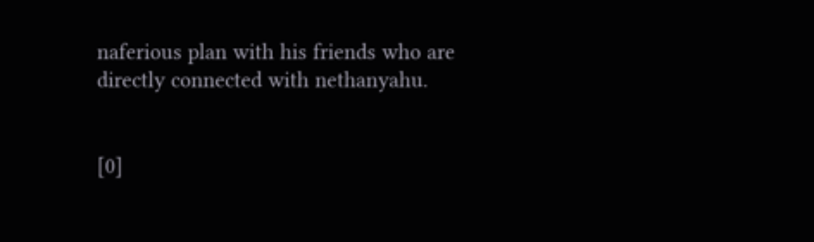naferious plan with his friends who are directly connected with nethanyahu.


[0]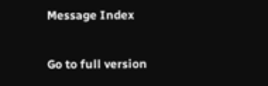Message Index

Go to full version